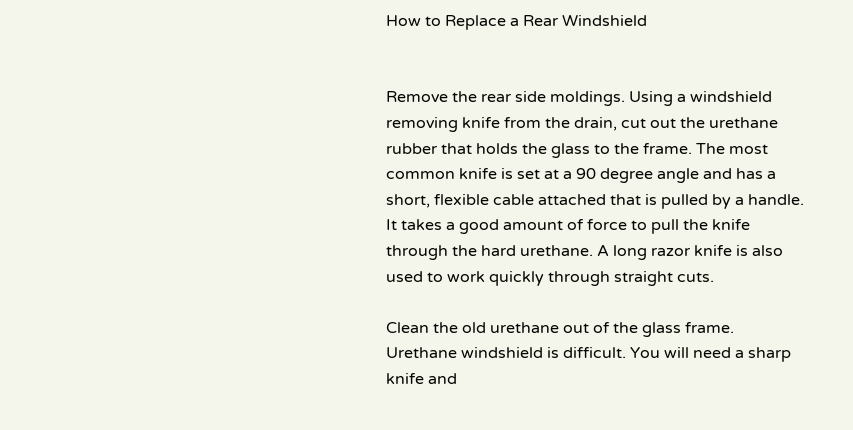How to Replace a Rear Windshield


Remove the rear side moldings. Using a windshield removing knife from the drain, cut out the urethane rubber that holds the glass to the frame. The most common knife is set at a 90 degree angle and has a short, flexible cable attached that is pulled by a handle. It takes a good amount of force to pull the knife through the hard urethane. A long razor knife is also used to work quickly through straight cuts.

Clean the old urethane out of the glass frame. Urethane windshield is difficult. You will need a sharp knife and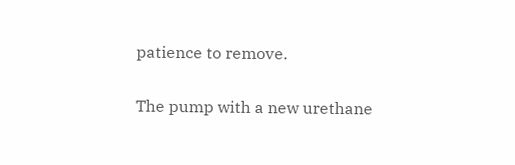patience to remove.

The pump with a new urethane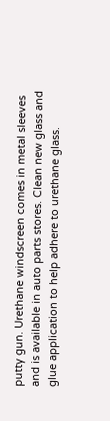putty gun. Urethane windscreen comes in metal sleeves and is available in auto parts stores. Clean new glass and glue application to help adhere to urethane glass.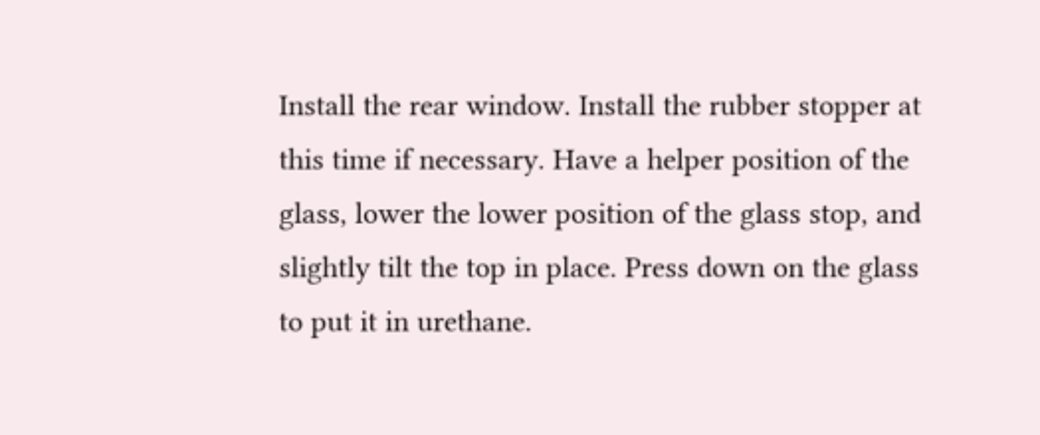Install the rear window. Install the rubber stopper at this time if necessary. Have a helper position of the glass, lower the lower position of the glass stop, and slightly tilt the top in place. Press down on the glass to put it in urethane.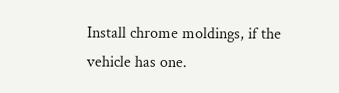Install chrome moldings, if the vehicle has one.